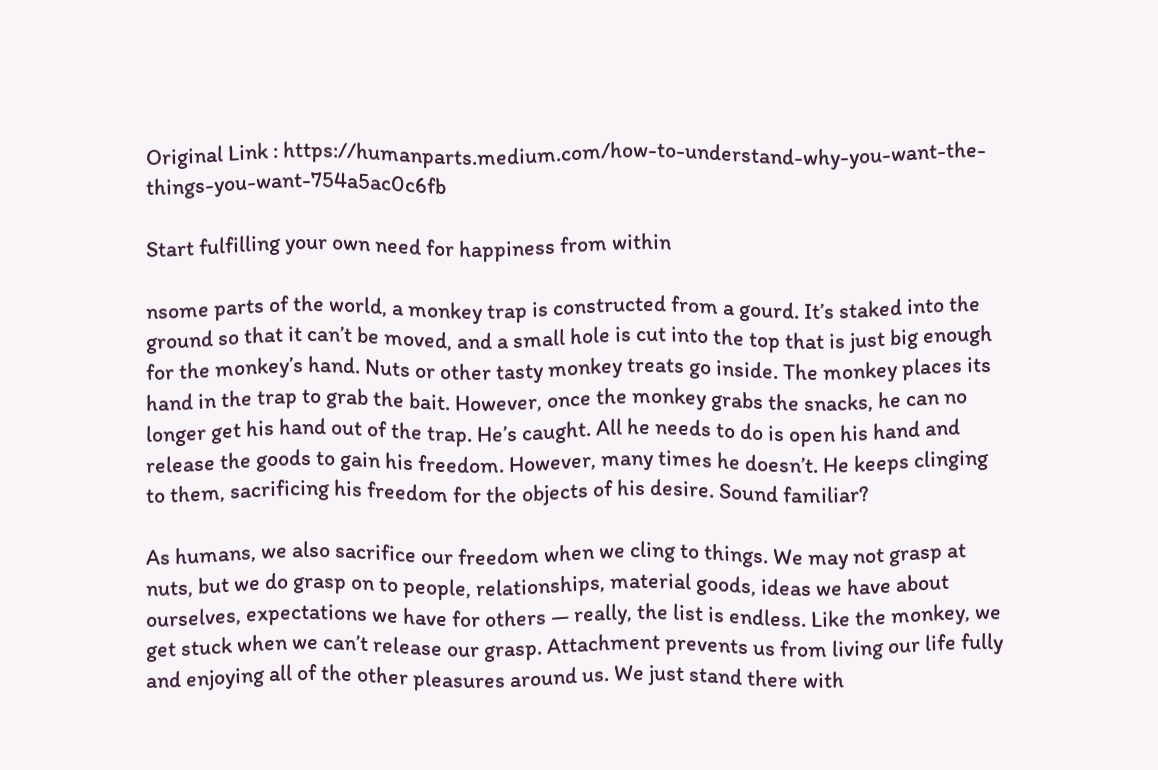Original Link : https://humanparts.medium.com/how-to-understand-why-you-want-the-things-you-want-754a5ac0c6fb

Start fulfilling your own need for happiness from within

nsome parts of the world, a monkey trap is constructed from a gourd. It’s staked into the ground so that it can’t be moved, and a small hole is cut into the top that is just big enough for the monkey’s hand. Nuts or other tasty monkey treats go inside. The monkey places its hand in the trap to grab the bait. However, once the monkey grabs the snacks, he can no longer get his hand out of the trap. He’s caught. All he needs to do is open his hand and release the goods to gain his freedom. However, many times he doesn’t. He keeps clinging to them, sacrificing his freedom for the objects of his desire. Sound familiar?

As humans, we also sacrifice our freedom when we cling to things. We may not grasp at nuts, but we do grasp on to people, relationships, material goods, ideas we have about ourselves, expectations we have for others — really, the list is endless. Like the monkey, we get stuck when we can’t release our grasp. Attachment prevents us from living our life fully and enjoying all of the other pleasures around us. We just stand there with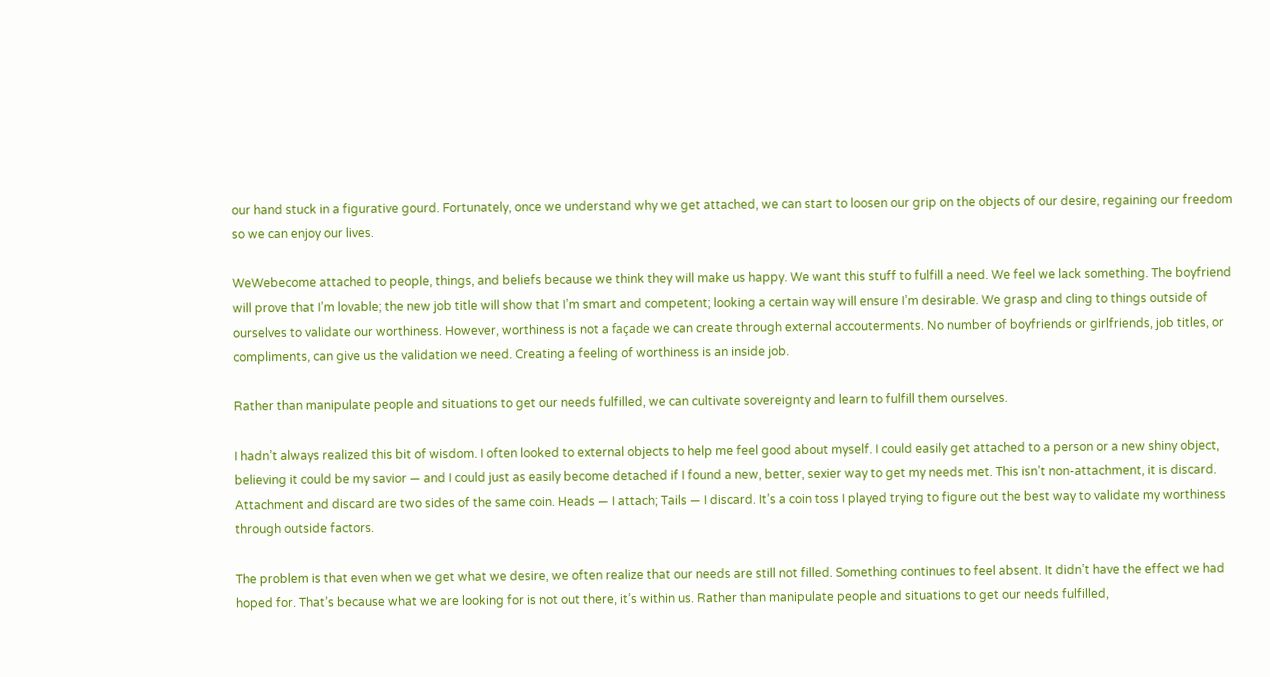our hand stuck in a figurative gourd. Fortunately, once we understand why we get attached, we can start to loosen our grip on the objects of our desire, regaining our freedom so we can enjoy our lives.

WeWebecome attached to people, things, and beliefs because we think they will make us happy. We want this stuff to fulfill a need. We feel we lack something. The boyfriend will prove that I’m lovable; the new job title will show that I’m smart and competent; looking a certain way will ensure I’m desirable. We grasp and cling to things outside of ourselves to validate our worthiness. However, worthiness is not a façade we can create through external accouterments. No number of boyfriends or girlfriends, job titles, or compliments, can give us the validation we need. Creating a feeling of worthiness is an inside job.

Rather than manipulate people and situations to get our needs fulfilled, we can cultivate sovereignty and learn to fulfill them ourselves.

I hadn’t always realized this bit of wisdom. I often looked to external objects to help me feel good about myself. I could easily get attached to a person or a new shiny object, believing it could be my savior — and I could just as easily become detached if I found a new, better, sexier way to get my needs met. This isn’t non-attachment, it is discard. Attachment and discard are two sides of the same coin. Heads — I attach; Tails — I discard. It’s a coin toss I played trying to figure out the best way to validate my worthiness through outside factors.

The problem is that even when we get what we desire, we often realize that our needs are still not filled. Something continues to feel absent. It didn’t have the effect we had hoped for. That’s because what we are looking for is not out there, it’s within us. Rather than manipulate people and situations to get our needs fulfilled,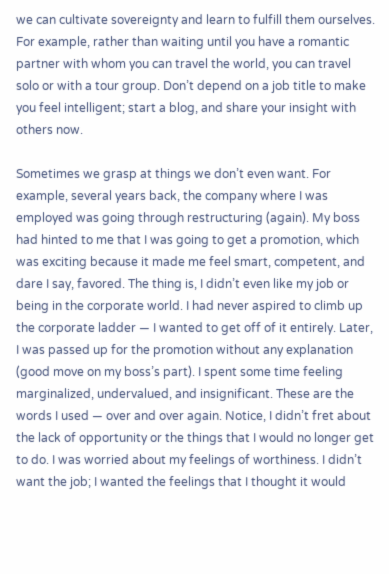we can cultivate sovereignty and learn to fulfill them ourselves. For example, rather than waiting until you have a romantic partner with whom you can travel the world, you can travel solo or with a tour group. Don’t depend on a job title to make you feel intelligent; start a blog, and share your insight with others now.

Sometimes we grasp at things we don’t even want. For example, several years back, the company where I was employed was going through restructuring (again). My boss had hinted to me that I was going to get a promotion, which was exciting because it made me feel smart, competent, and dare I say, favored. The thing is, I didn’t even like my job or being in the corporate world. I had never aspired to climb up the corporate ladder — I wanted to get off of it entirely. Later, I was passed up for the promotion without any explanation (good move on my boss’s part). I spent some time feeling marginalized, undervalued, and insignificant. These are the words I used — over and over again. Notice, I didn’t fret about the lack of opportunity or the things that I would no longer get to do. I was worried about my feelings of worthiness. I didn’t want the job; I wanted the feelings that I thought it would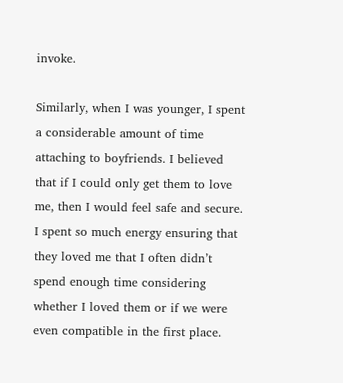invoke.

Similarly, when I was younger, I spent a considerable amount of time attaching to boyfriends. I believed that if I could only get them to love me, then I would feel safe and secure. I spent so much energy ensuring that they loved me that I often didn’t spend enough time considering whether I loved them or if we were even compatible in the first place.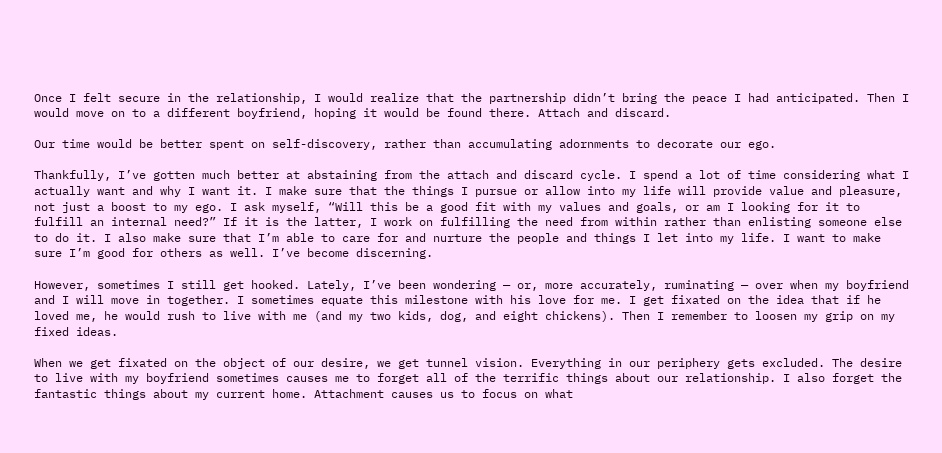Once I felt secure in the relationship, I would realize that the partnership didn’t bring the peace I had anticipated. Then I would move on to a different boyfriend, hoping it would be found there. Attach and discard.

Our time would be better spent on self-discovery, rather than accumulating adornments to decorate our ego.

Thankfully, I’ve gotten much better at abstaining from the attach and discard cycle. I spend a lot of time considering what I actually want and why I want it. I make sure that the things I pursue or allow into my life will provide value and pleasure, not just a boost to my ego. I ask myself, “Will this be a good fit with my values and goals, or am I looking for it to fulfill an internal need?” If it is the latter, I work on fulfilling the need from within rather than enlisting someone else to do it. I also make sure that I’m able to care for and nurture the people and things I let into my life. I want to make sure I’m good for others as well. I’ve become discerning.

However, sometimes I still get hooked. Lately, I’ve been wondering — or, more accurately, ruminating — over when my boyfriend and I will move in together. I sometimes equate this milestone with his love for me. I get fixated on the idea that if he loved me, he would rush to live with me (and my two kids, dog, and eight chickens). Then I remember to loosen my grip on my fixed ideas.

When we get fixated on the object of our desire, we get tunnel vision. Everything in our periphery gets excluded. The desire to live with my boyfriend sometimes causes me to forget all of the terrific things about our relationship. I also forget the fantastic things about my current home. Attachment causes us to focus on what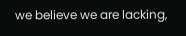we believe we are lacking,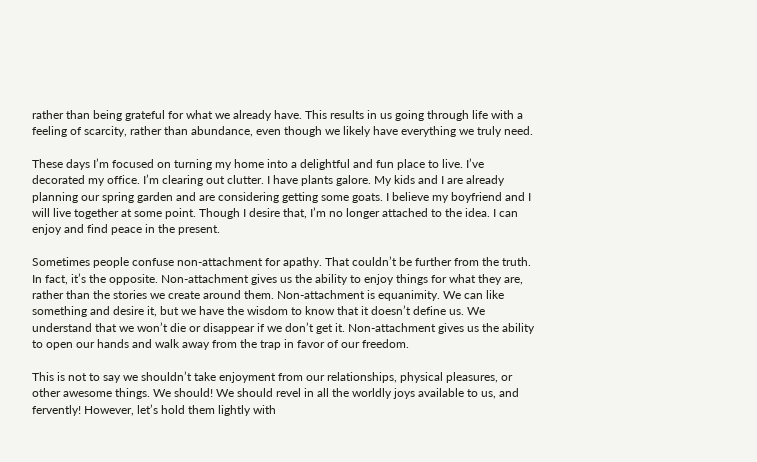rather than being grateful for what we already have. This results in us going through life with a feeling of scarcity, rather than abundance, even though we likely have everything we truly need.

These days I’m focused on turning my home into a delightful and fun place to live. I’ve decorated my office. I’m clearing out clutter. I have plants galore. My kids and I are already planning our spring garden and are considering getting some goats. I believe my boyfriend and I will live together at some point. Though I desire that, I’m no longer attached to the idea. I can enjoy and find peace in the present.

Sometimes people confuse non-attachment for apathy. That couldn’t be further from the truth. In fact, it’s the opposite. Non-attachment gives us the ability to enjoy things for what they are, rather than the stories we create around them. Non-attachment is equanimity. We can like something and desire it, but we have the wisdom to know that it doesn’t define us. We understand that we won’t die or disappear if we don’t get it. Non-attachment gives us the ability to open our hands and walk away from the trap in favor of our freedom.

This is not to say we shouldn’t take enjoyment from our relationships, physical pleasures, or other awesome things. We should! We should revel in all the worldly joys available to us, and fervently! However, let’s hold them lightly with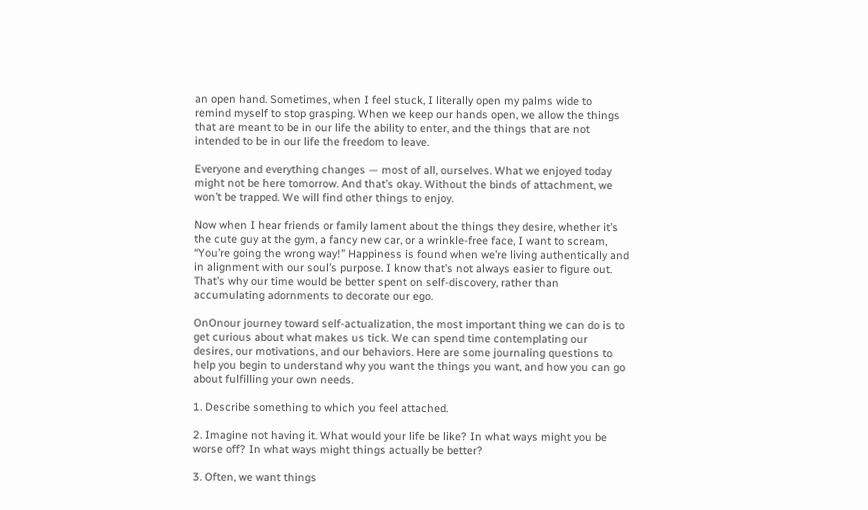an open hand. Sometimes, when I feel stuck, I literally open my palms wide to remind myself to stop grasping. When we keep our hands open, we allow the things that are meant to be in our life the ability to enter, and the things that are not intended to be in our life the freedom to leave.

Everyone and everything changes — most of all, ourselves. What we enjoyed today might not be here tomorrow. And that’s okay. Without the binds of attachment, we won’t be trapped. We will find other things to enjoy.

Now when I hear friends or family lament about the things they desire, whether it’s the cute guy at the gym, a fancy new car, or a wrinkle-free face, I want to scream, “You’re going the wrong way!” Happiness is found when we’re living authentically and in alignment with our soul’s purpose. I know that’s not always easier to figure out. That’s why our time would be better spent on self-discovery, rather than accumulating adornments to decorate our ego.

OnOnour journey toward self-actualization, the most important thing we can do is to get curious about what makes us tick. We can spend time contemplating our desires, our motivations, and our behaviors. Here are some journaling questions to help you begin to understand why you want the things you want, and how you can go about fulfilling your own needs.

1. Describe something to which you feel attached.

2. Imagine not having it. What would your life be like? In what ways might you be worse off? In what ways might things actually be better?

3. Often, we want things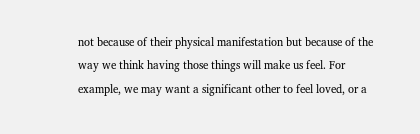not because of their physical manifestation but because of the way we think having those things will make us feel. For example, we may want a significant other to feel loved, or a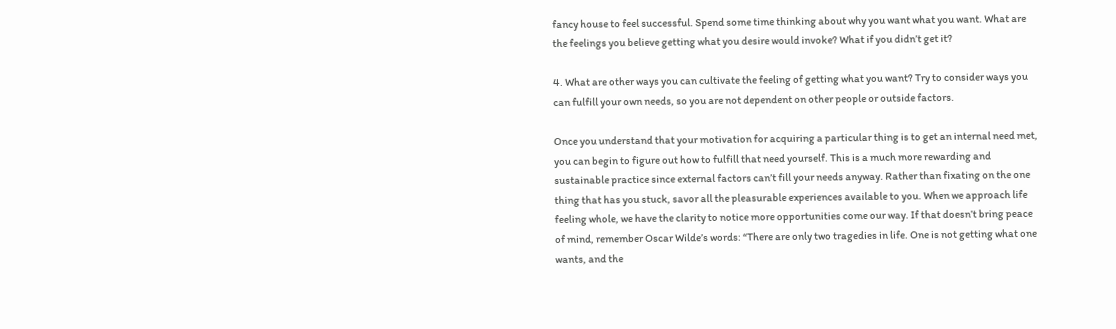fancy house to feel successful. Spend some time thinking about why you want what you want. What are the feelings you believe getting what you desire would invoke? What if you didn’t get it?

4. What are other ways you can cultivate the feeling of getting what you want? Try to consider ways you can fulfill your own needs, so you are not dependent on other people or outside factors.

Once you understand that your motivation for acquiring a particular thing is to get an internal need met, you can begin to figure out how to fulfill that need yourself. This is a much more rewarding and sustainable practice since external factors can’t fill your needs anyway. Rather than fixating on the one thing that has you stuck, savor all the pleasurable experiences available to you. When we approach life feeling whole, we have the clarity to notice more opportunities come our way. If that doesn’t bring peace of mind, remember Oscar Wilde’s words: “There are only two tragedies in life. One is not getting what one wants, and the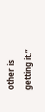other is getting it.”